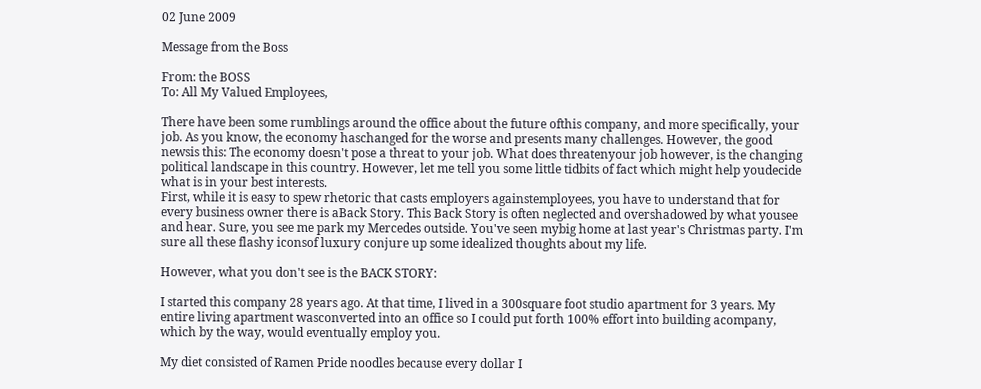02 June 2009

Message from the Boss

From: the BOSS
To: All My Valued Employees,

There have been some rumblings around the office about the future ofthis company, and more specifically, your job. As you know, the economy haschanged for the worse and presents many challenges. However, the good newsis this: The economy doesn't pose a threat to your job. What does threatenyour job however, is the changing political landscape in this country. However, let me tell you some little tidbits of fact which might help youdecide what is in your best interests.
First, while it is easy to spew rhetoric that casts employers againstemployees, you have to understand that for every business owner there is aBack Story. This Back Story is often neglected and overshadowed by what yousee and hear. Sure, you see me park my Mercedes outside. You've seen mybig home at last year's Christmas party. I'm sure all these flashy iconsof luxury conjure up some idealized thoughts about my life.

However, what you don't see is the BACK STORY:

I started this company 28 years ago. At that time, I lived in a 300square foot studio apartment for 3 years. My entire living apartment wasconverted into an office so I could put forth 100% effort into building acompany, which by the way, would eventually employ you.

My diet consisted of Ramen Pride noodles because every dollar I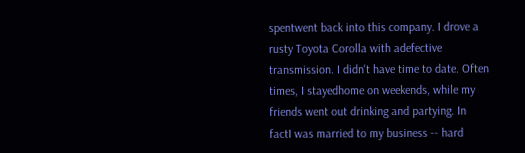spentwent back into this company. I drove a rusty Toyota Corolla with adefective transmission. I didn't have time to date. Often times, I stayedhome on weekends, while my friends went out drinking and partying. In factI was married to my business -- hard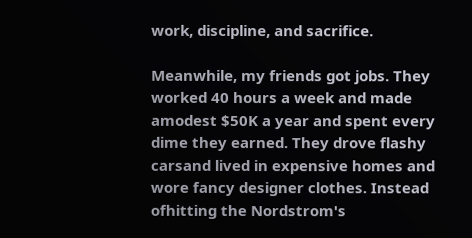work, discipline, and sacrifice.

Meanwhile, my friends got jobs. They worked 40 hours a week and made amodest $50K a year and spent every dime they earned. They drove flashy carsand lived in expensive homes and wore fancy designer clothes. Instead ofhitting the Nordstrom's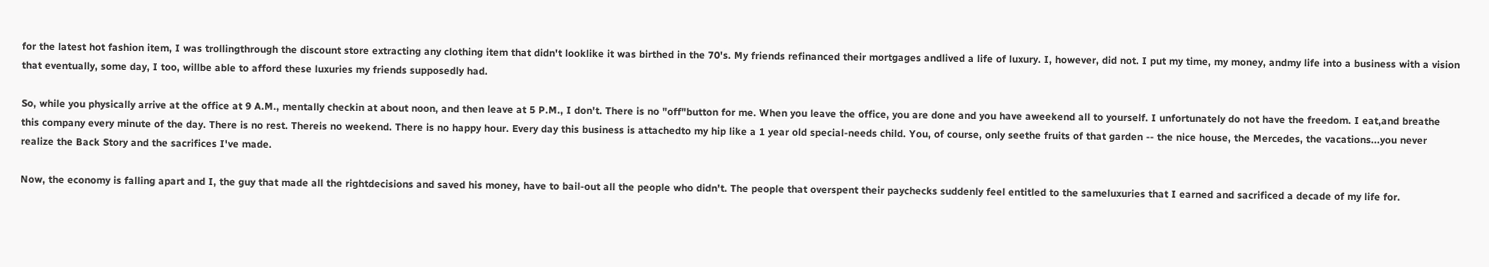for the latest hot fashion item, I was trollingthrough the discount store extracting any clothing item that didn't looklike it was birthed in the 70's. My friends refinanced their mortgages andlived a life of luxury. I, however, did not. I put my time, my money, andmy life into a business with a vision that eventually, some day, I too, willbe able to afford these luxuries my friends supposedly had.

So, while you physically arrive at the office at 9 A.M., mentally checkin at about noon, and then leave at 5 P.M., I don't. There is no "off"button for me. When you leave the office, you are done and you have aweekend all to yourself. I unfortunately do not have the freedom. I eat,and breathe this company every minute of the day. There is no rest. Thereis no weekend. There is no happy hour. Every day this business is attachedto my hip like a 1 year old special-needs child. You, of course, only seethe fruits of that garden -- the nice house, the Mercedes, the vacations...you never realize the Back Story and the sacrifices I've made.

Now, the economy is falling apart and I, the guy that made all the rightdecisions and saved his money, have to bail-out all the people who didn't. The people that overspent their paychecks suddenly feel entitled to the sameluxuries that I earned and sacrificed a decade of my life for.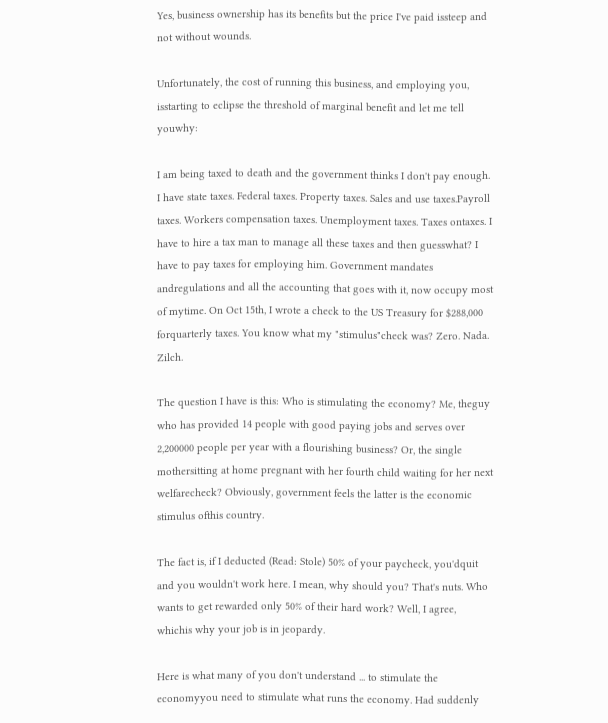Yes, business ownership has its benefits but the price I've paid issteep and not without wounds.

Unfortunately, the cost of running this business, and employing you, isstarting to eclipse the threshold of marginal benefit and let me tell youwhy:

I am being taxed to death and the government thinks I don't pay enough. I have state taxes. Federal taxes. Property taxes. Sales and use taxes.Payroll taxes. Workers compensation taxes. Unemployment taxes. Taxes ontaxes. I have to hire a tax man to manage all these taxes and then guesswhat? I have to pay taxes for employing him. Government mandates andregulations and all the accounting that goes with it, now occupy most of mytime. On Oct 15th, I wrote a check to the US Treasury for $288,000 forquarterly taxes. You know what my "stimulus"check was? Zero. Nada. Zilch.

The question I have is this: Who is stimulating the economy? Me, theguy who has provided 14 people with good paying jobs and serves over 2,200000 people per year with a flourishing business? Or, the single mothersitting at home pregnant with her fourth child waiting for her next welfarecheck? Obviously, government feels the latter is the economic stimulus ofthis country.

The fact is, if I deducted (Read: Stole) 50% of your paycheck, you'dquit and you wouldn't work here. I mean, why should you? That's nuts. Who wants to get rewarded only 50% of their hard work? Well, I agree, whichis why your job is in jeopardy.

Here is what many of you don't understand ... to stimulate the economyyou need to stimulate what runs the economy. Had suddenly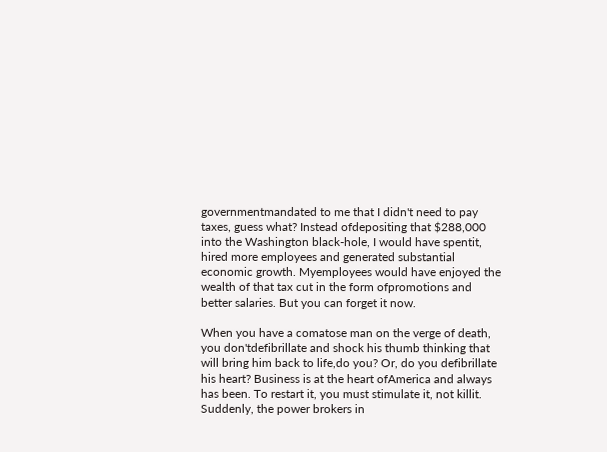governmentmandated to me that I didn't need to pay taxes, guess what? Instead ofdepositing that $288,000 into the Washington black-hole, I would have spentit, hired more employees and generated substantial economic growth. Myemployees would have enjoyed the wealth of that tax cut in the form ofpromotions and better salaries. But you can forget it now.

When you have a comatose man on the verge of death, you don'tdefibrillate and shock his thumb thinking that will bring him back to life,do you? Or, do you defibrillate his heart? Business is at the heart ofAmerica and always has been. To restart it, you must stimulate it, not killit. Suddenly, the power brokers in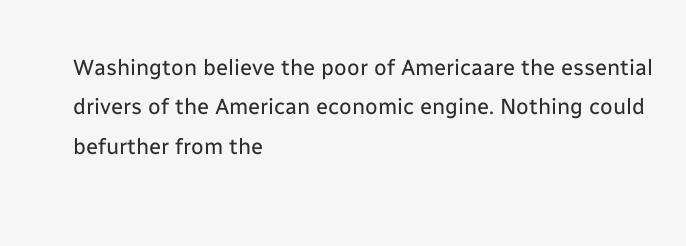Washington believe the poor of Americaare the essential drivers of the American economic engine. Nothing could befurther from the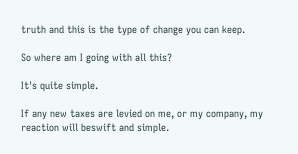truth and this is the type of change you can keep.

So where am I going with all this?

It's quite simple.

If any new taxes are levied on me, or my company, my reaction will beswift and simple.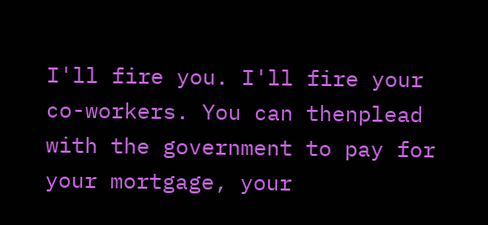I'll fire you. I'll fire your co-workers. You can thenplead with the government to pay for your mortgage, your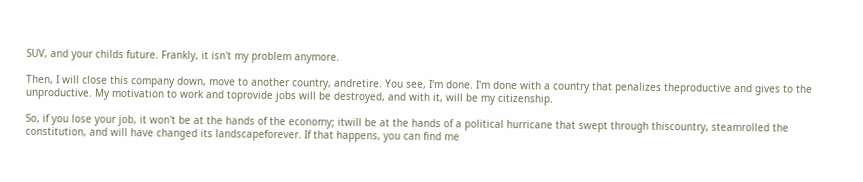SUV, and your childs future. Frankly, it isn't my problem anymore.

Then, I will close this company down, move to another country, andretire. You see, I'm done. I'm done with a country that penalizes theproductive and gives to the unproductive. My motivation to work and toprovide jobs will be destroyed, and with it, will be my citizenship.

So, if you lose your job, it won't be at the hands of the economy; itwill be at the hands of a political hurricane that swept through thiscountry, steamrolled the constitution, and will have changed its landscapeforever. If that happens, you can find me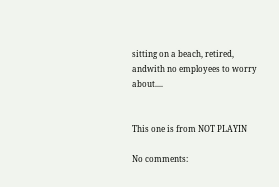sitting on a beach, retired, andwith no employees to worry about....


This one is from NOT PLAYIN

No comments: